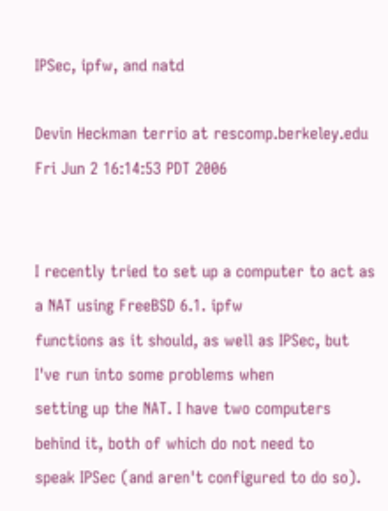IPSec, ipfw, and natd

Devin Heckman terrio at rescomp.berkeley.edu
Fri Jun 2 16:14:53 PDT 2006


I recently tried to set up a computer to act as a NAT using FreeBSD 6.1. ipfw
functions as it should, as well as IPSec, but I've run into some problems when
setting up the NAT. I have two computers behind it, both of which do not need to
speak IPSec (and aren't configured to do so).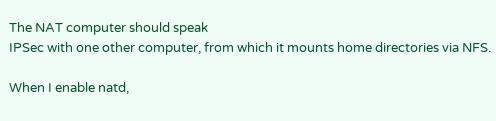The NAT computer should speak
IPSec with one other computer, from which it mounts home directories via NFS.

When I enable natd,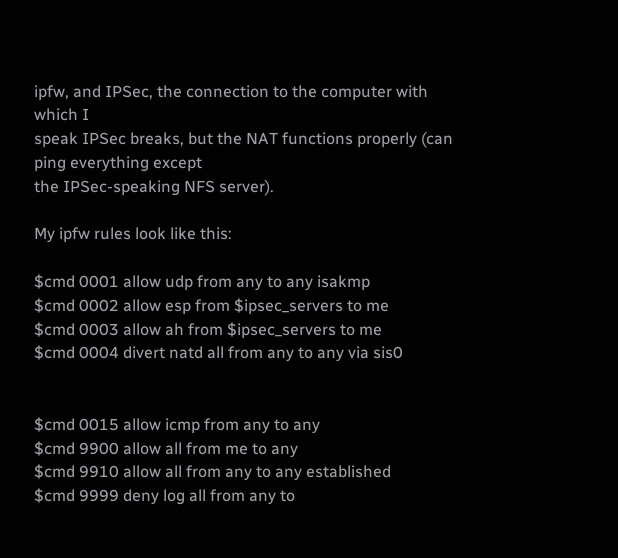ipfw, and IPSec, the connection to the computer with which I
speak IPSec breaks, but the NAT functions properly (can ping everything except
the IPSec-speaking NFS server).

My ipfw rules look like this:

$cmd 0001 allow udp from any to any isakmp
$cmd 0002 allow esp from $ipsec_servers to me
$cmd 0003 allow ah from $ipsec_servers to me
$cmd 0004 divert natd all from any to any via sis0


$cmd 0015 allow icmp from any to any
$cmd 9900 allow all from me to any
$cmd 9910 allow all from any to any established
$cmd 9999 deny log all from any to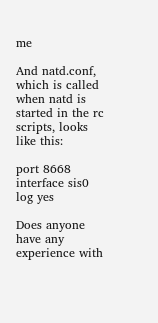me

And natd.conf, which is called when natd is started in the rc scripts, looks
like this:

port 8668
interface sis0
log yes

Does anyone have any experience with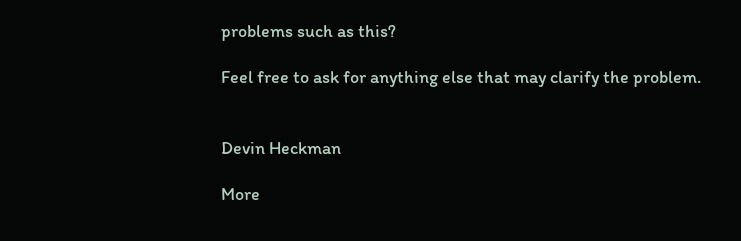problems such as this?

Feel free to ask for anything else that may clarify the problem.


Devin Heckman

More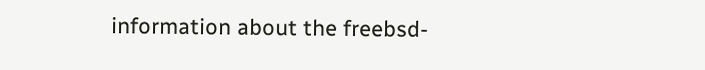information about the freebsd-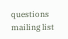questions mailing list